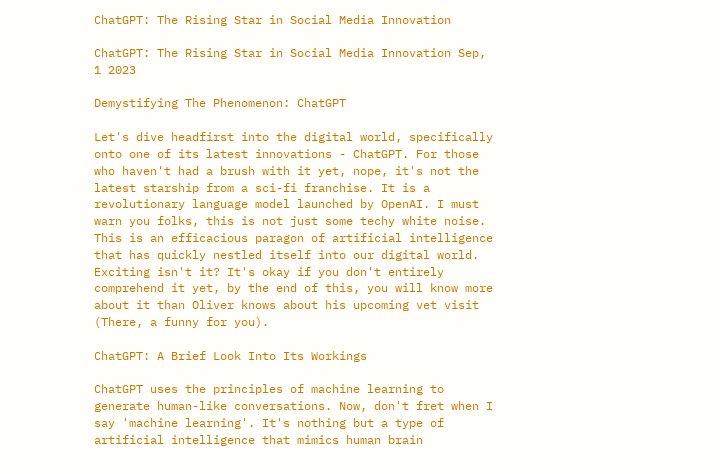ChatGPT: The Rising Star in Social Media Innovation

ChatGPT: The Rising Star in Social Media Innovation Sep, 1 2023

Demystifying The Phenomenon: ChatGPT

Let's dive headfirst into the digital world, specifically onto one of its latest innovations - ChatGPT. For those who haven't had a brush with it yet, nope, it's not the latest starship from a sci-fi franchise. It is a revolutionary language model launched by OpenAI. I must warn you folks, this is not just some techy white noise. This is an efficacious paragon of artificial intelligence that has quickly nestled itself into our digital world. Exciting isn't it? It's okay if you don't entirely comprehend it yet, by the end of this, you will know more about it than Oliver knows about his upcoming vet visit (There, a funny for you).

ChatGPT: A Brief Look Into Its Workings

ChatGPT uses the principles of machine learning to generate human-like conversations. Now, don't fret when I say 'machine learning'. It's nothing but a type of artificial intelligence that mimics human brain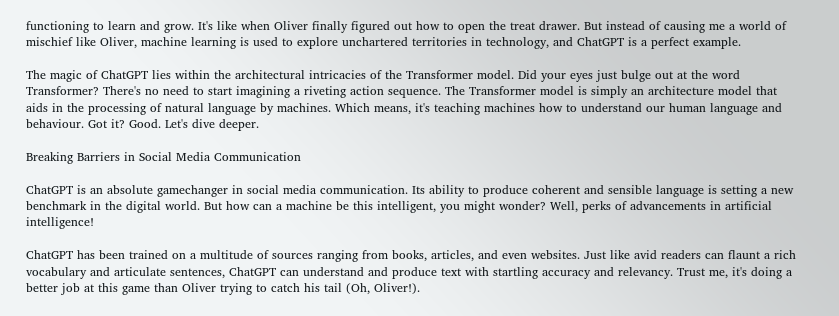functioning to learn and grow. It's like when Oliver finally figured out how to open the treat drawer. But instead of causing me a world of mischief like Oliver, machine learning is used to explore unchartered territories in technology, and ChatGPT is a perfect example.

The magic of ChatGPT lies within the architectural intricacies of the Transformer model. Did your eyes just bulge out at the word Transformer? There's no need to start imagining a riveting action sequence. The Transformer model is simply an architecture model that aids in the processing of natural language by machines. Which means, it's teaching machines how to understand our human language and behaviour. Got it? Good. Let's dive deeper.

Breaking Barriers in Social Media Communication

ChatGPT is an absolute gamechanger in social media communication. Its ability to produce coherent and sensible language is setting a new benchmark in the digital world. But how can a machine be this intelligent, you might wonder? Well, perks of advancements in artificial intelligence!

ChatGPT has been trained on a multitude of sources ranging from books, articles, and even websites. Just like avid readers can flaunt a rich vocabulary and articulate sentences, ChatGPT can understand and produce text with startling accuracy and relevancy. Trust me, it's doing a better job at this game than Oliver trying to catch his tail (Oh, Oliver!).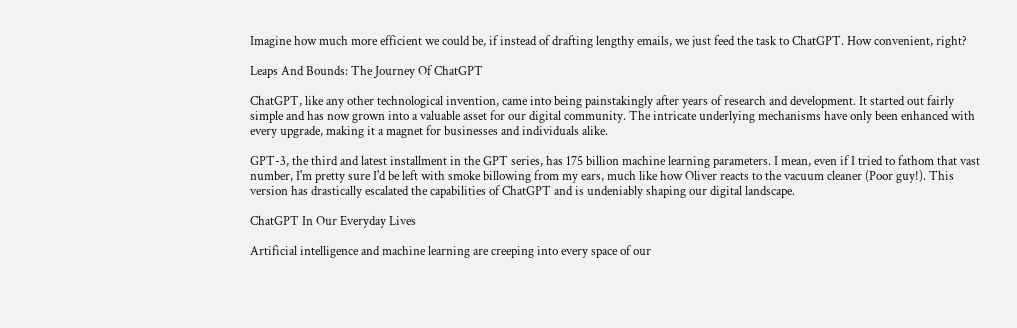Imagine how much more efficient we could be, if instead of drafting lengthy emails, we just feed the task to ChatGPT. How convenient, right?

Leaps And Bounds: The Journey Of ChatGPT

ChatGPT, like any other technological invention, came into being painstakingly after years of research and development. It started out fairly simple and has now grown into a valuable asset for our digital community. The intricate underlying mechanisms have only been enhanced with every upgrade, making it a magnet for businesses and individuals alike.

GPT-3, the third and latest installment in the GPT series, has 175 billion machine learning parameters. I mean, even if I tried to fathom that vast number, I'm pretty sure I'd be left with smoke billowing from my ears, much like how Oliver reacts to the vacuum cleaner (Poor guy!). This version has drastically escalated the capabilities of ChatGPT and is undeniably shaping our digital landscape.

ChatGPT In Our Everyday Lives

Artificial intelligence and machine learning are creeping into every space of our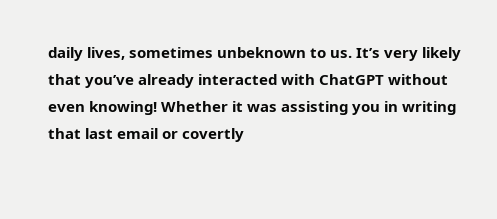daily lives, sometimes unbeknown to us. It’s very likely that you’ve already interacted with ChatGPT without even knowing! Whether it was assisting you in writing that last email or covertly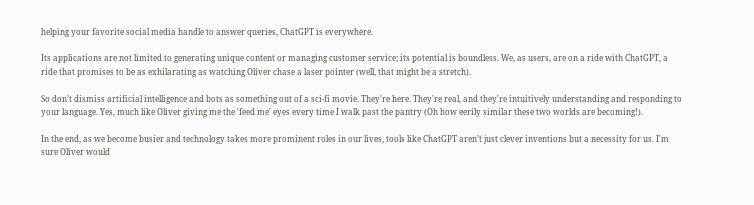helping your favorite social media handle to answer queries, ChatGPT is everywhere.

Its applications are not limited to generating unique content or managing customer service; its potential is boundless. We, as users, are on a ride with ChatGPT, a ride that promises to be as exhilarating as watching Oliver chase a laser pointer (well, that might be a stretch).

So don’t dismiss artificial intelligence and bots as something out of a sci-fi movie. They're here. They're real, and they're intuitively understanding and responding to your language. Yes, much like Oliver giving me the 'feed me' eyes every time I walk past the pantry (Oh how eerily similar these two worlds are becoming!).

In the end, as we become busier and technology takes more prominent roles in our lives, tools like ChatGPT aren’t just clever inventions but a necessity for us. I'm sure Oliver would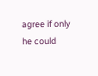agree if only he could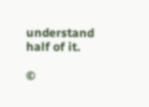understand half of it.

©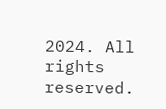2024. All rights reserved.